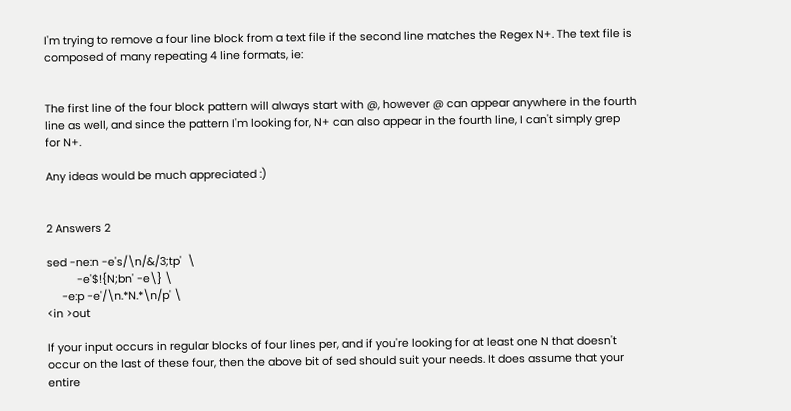I'm trying to remove a four line block from a text file if the second line matches the Regex N+. The text file is composed of many repeating 4 line formats, ie:


The first line of the four block pattern will always start with @, however @ can appear anywhere in the fourth line as well, and since the pattern I'm looking for, N+ can also appear in the fourth line, I can't simply grep for N+.

Any ideas would be much appreciated :)


2 Answers 2

sed -ne:n -e's/\n/&/3;tp'  \
          -e'$!{N;bn' -e\} \
     -e:p -e'/\n.*N.*\n/p' \
<in >out

If your input occurs in regular blocks of four lines per, and if you're looking for at least one N that doesn't occur on the last of these four, then the above bit of sed should suit your needs. It does assume that your entire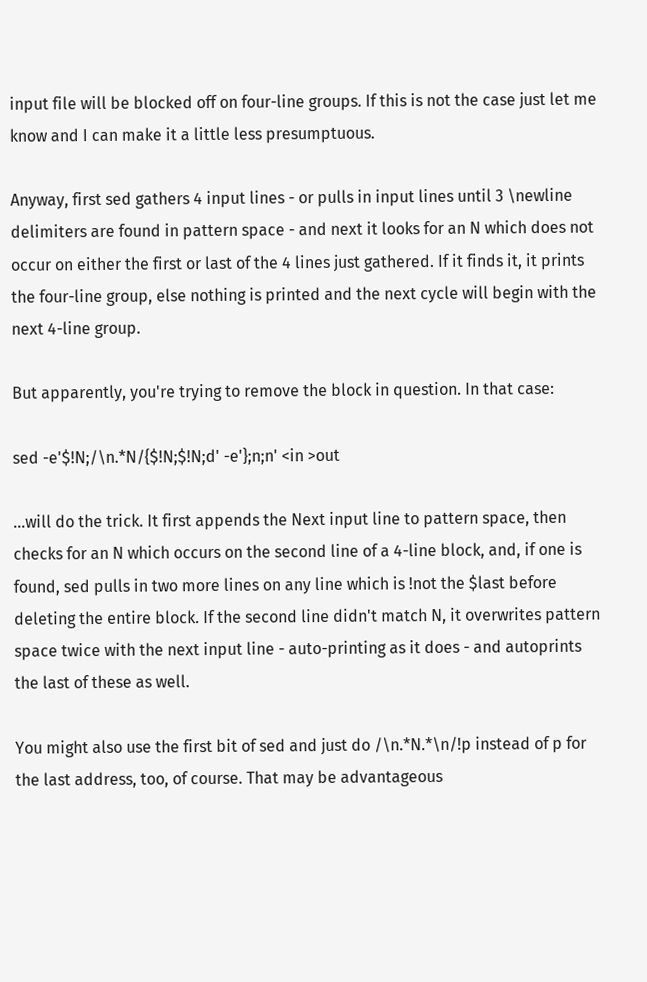input file will be blocked off on four-line groups. If this is not the case just let me know and I can make it a little less presumptuous.

Anyway, first sed gathers 4 input lines - or pulls in input lines until 3 \newline delimiters are found in pattern space - and next it looks for an N which does not occur on either the first or last of the 4 lines just gathered. If it finds it, it prints the four-line group, else nothing is printed and the next cycle will begin with the next 4-line group.

But apparently, you're trying to remove the block in question. In that case:

sed -e'$!N;/\n.*N/{$!N;$!N;d' -e'};n;n' <in >out

...will do the trick. It first appends the Next input line to pattern space, then checks for an N which occurs on the second line of a 4-line block, and, if one is found, sed pulls in two more lines on any line which is !not the $last before deleting the entire block. If the second line didn't match N, it overwrites pattern space twice with the next input line - auto-printing as it does - and autoprints the last of these as well.

You might also use the first bit of sed and just do /\n.*N.*\n/!p instead of p for the last address, too, of course. That may be advantageous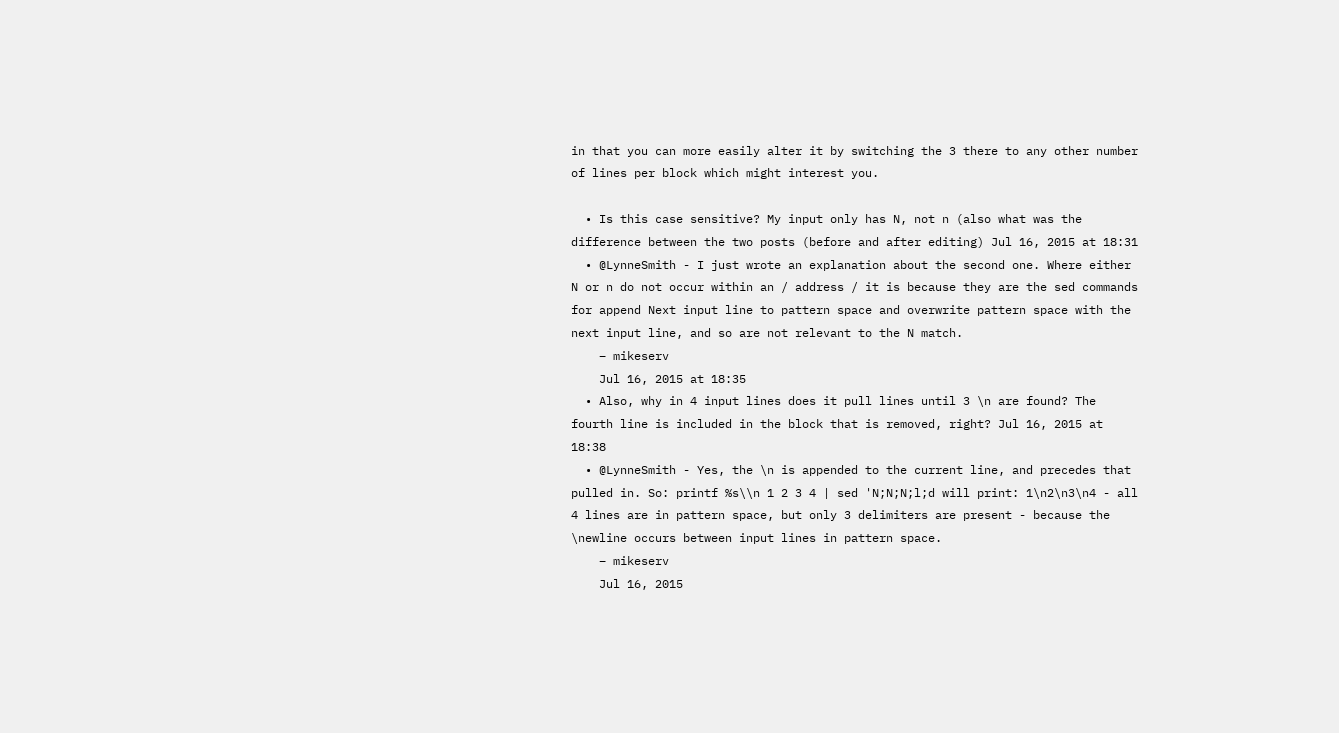in that you can more easily alter it by switching the 3 there to any other number of lines per block which might interest you.

  • Is this case sensitive? My input only has N, not n (also what was the difference between the two posts (before and after editing) Jul 16, 2015 at 18:31
  • @LynneSmith - I just wrote an explanation about the second one. Where either N or n do not occur within an / address / it is because they are the sed commands for append Next input line to pattern space and overwrite pattern space with the next input line, and so are not relevant to the N match.
    – mikeserv
    Jul 16, 2015 at 18:35
  • Also, why in 4 input lines does it pull lines until 3 \n are found? The fourth line is included in the block that is removed, right? Jul 16, 2015 at 18:38
  • @LynneSmith - Yes, the \n is appended to the current line, and precedes that pulled in. So: printf %s\\n 1 2 3 4 | sed 'N;N;N;l;d will print: 1\n2\n3\n4 - all 4 lines are in pattern space, but only 3 delimiters are present - because the \newline occurs between input lines in pattern space.
    – mikeserv
    Jul 16, 2015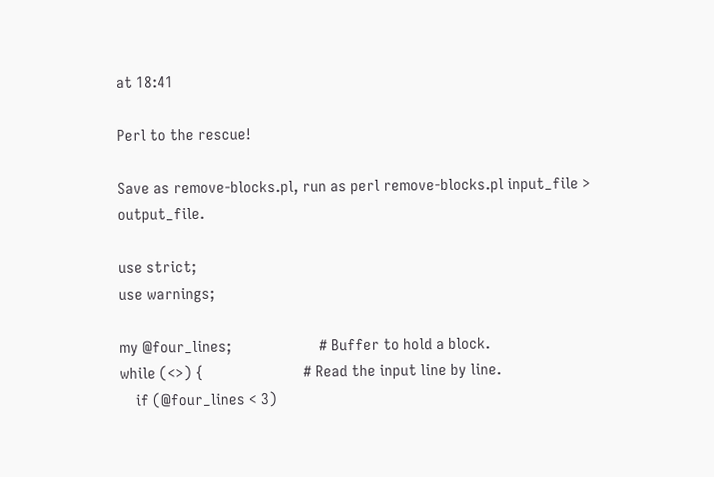at 18:41

Perl to the rescue!

Save as remove-blocks.pl, run as perl remove-blocks.pl input_file > output_file.

use strict;
use warnings;

my @four_lines;                      # Buffer to hold a block.
while (<>) {                         # Read the input line by line.
    if (@four_lines < 3)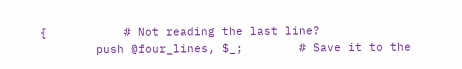{           # Not reading the last line?
        push @four_lines, $_;        # Save it to the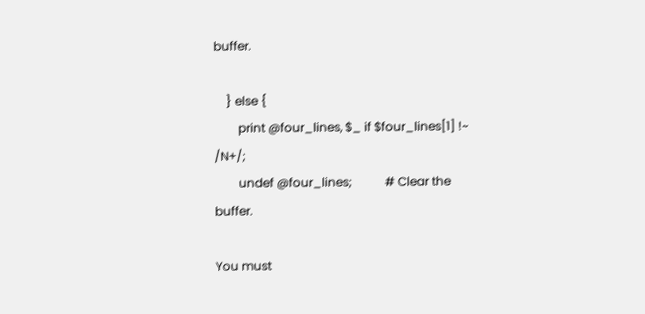buffer.

    } else {
        print @four_lines, $_ if $four_lines[1] !~ /N+/;
        undef @four_lines;           # Clear the buffer.

You must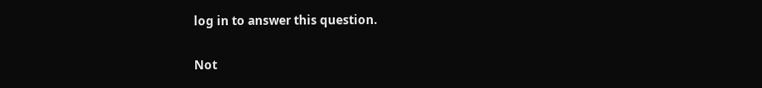log in to answer this question.

Not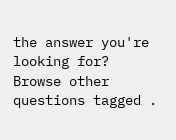the answer you're looking for? Browse other questions tagged .